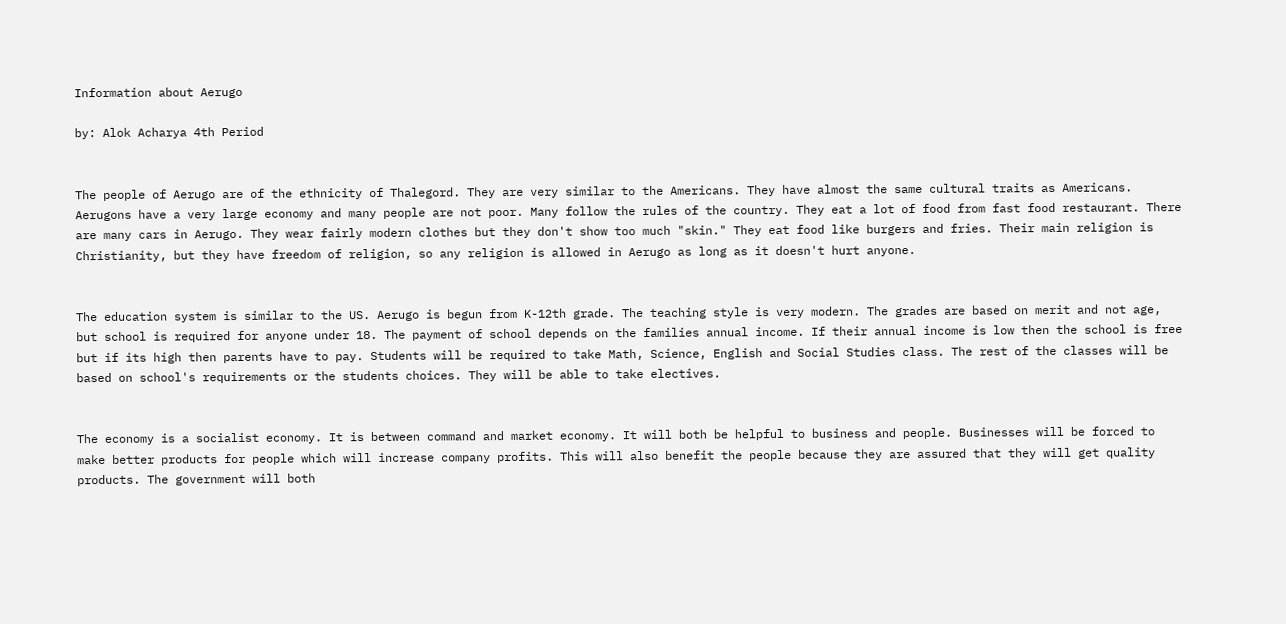Information about Aerugo

by: Alok Acharya 4th Period


The people of Aerugo are of the ethnicity of Thalegord. They are very similar to the Americans. They have almost the same cultural traits as Americans. Aerugons have a very large economy and many people are not poor. Many follow the rules of the country. They eat a lot of food from fast food restaurant. There are many cars in Aerugo. They wear fairly modern clothes but they don't show too much "skin." They eat food like burgers and fries. Their main religion is Christianity, but they have freedom of religion, so any religion is allowed in Aerugo as long as it doesn't hurt anyone.


The education system is similar to the US. Aerugo is begun from K-12th grade. The teaching style is very modern. The grades are based on merit and not age, but school is required for anyone under 18. The payment of school depends on the families annual income. If their annual income is low then the school is free but if its high then parents have to pay. Students will be required to take Math, Science, English and Social Studies class. The rest of the classes will be based on school's requirements or the students choices. They will be able to take electives.


The economy is a socialist economy. It is between command and market economy. It will both be helpful to business and people. Businesses will be forced to make better products for people which will increase company profits. This will also benefit the people because they are assured that they will get quality products. The government will both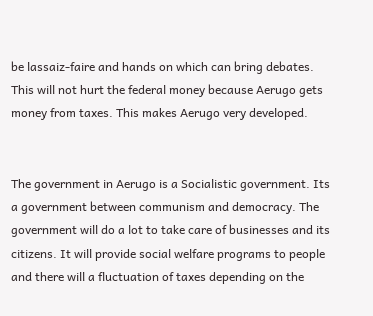be lassaiz-faire and hands on which can bring debates. This will not hurt the federal money because Aerugo gets money from taxes. This makes Aerugo very developed.


The government in Aerugo is a Socialistic government. Its a government between communism and democracy. The government will do a lot to take care of businesses and its citizens. It will provide social welfare programs to people and there will a fluctuation of taxes depending on the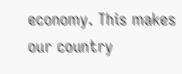economy. This makes our country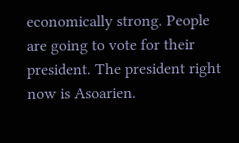economically strong. People are going to vote for their president. The president right now is Asoarien.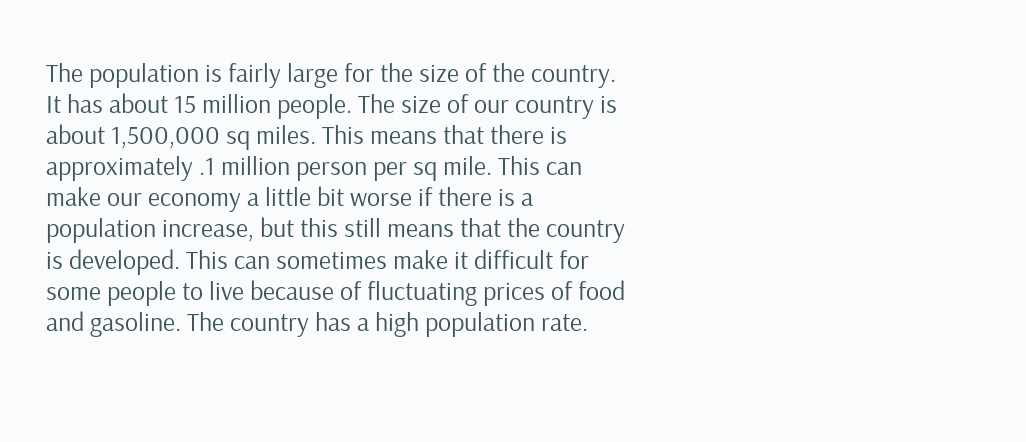The population is fairly large for the size of the country. It has about 15 million people. The size of our country is about 1,500,000 sq miles. This means that there is approximately .1 million person per sq mile. This can make our economy a little bit worse if there is a population increase, but this still means that the country is developed. This can sometimes make it difficult for some people to live because of fluctuating prices of food and gasoline. The country has a high population rate.